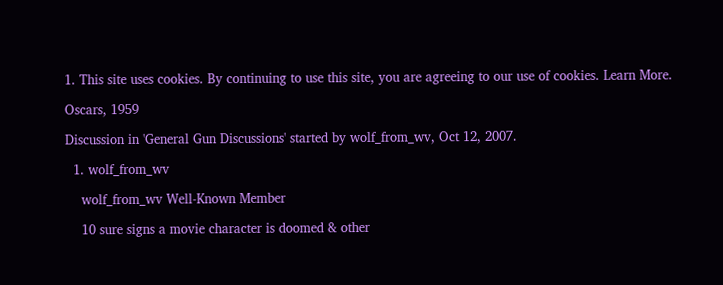1. This site uses cookies. By continuing to use this site, you are agreeing to our use of cookies. Learn More.

Oscars, 1959

Discussion in 'General Gun Discussions' started by wolf_from_wv, Oct 12, 2007.

  1. wolf_from_wv

    wolf_from_wv Well-Known Member

    10 sure signs a movie character is doomed & other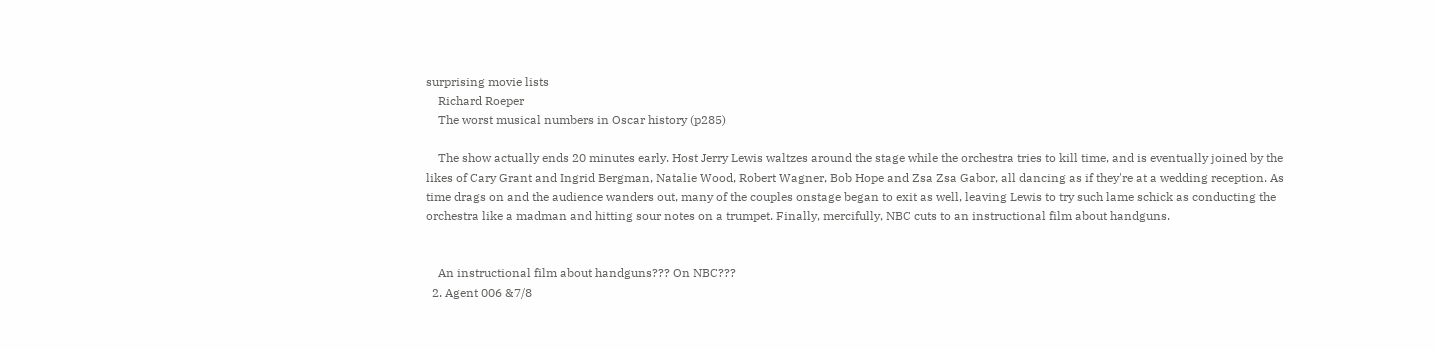surprising movie lists
    Richard Roeper
    The worst musical numbers in Oscar history (p285)

    The show actually ends 20 minutes early. Host Jerry Lewis waltzes around the stage while the orchestra tries to kill time, and is eventually joined by the likes of Cary Grant and Ingrid Bergman, Natalie Wood, Robert Wagner, Bob Hope and Zsa Zsa Gabor, all dancing as if they're at a wedding reception. As time drags on and the audience wanders out, many of the couples onstage began to exit as well, leaving Lewis to try such lame schick as conducting the orchestra like a madman and hitting sour notes on a trumpet. Finally, mercifully, NBC cuts to an instructional film about handguns.


    An instructional film about handguns??? On NBC???
  2. Agent 006 &7/8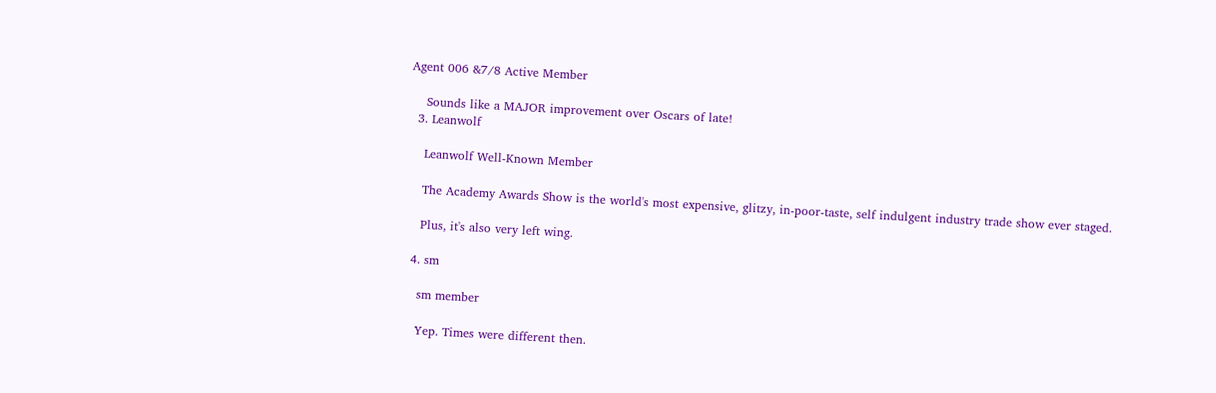Agent 006 &7/8 Active Member

    Sounds like a MAJOR improvement over Oscars of late!
  3. Leanwolf

    Leanwolf Well-Known Member

    The Academy Awards Show is the world's most expensive, glitzy, in-poor-taste, self indulgent industry trade show ever staged.

    Plus, it's also very left wing.

  4. sm

    sm member

    Yep. Times were different then.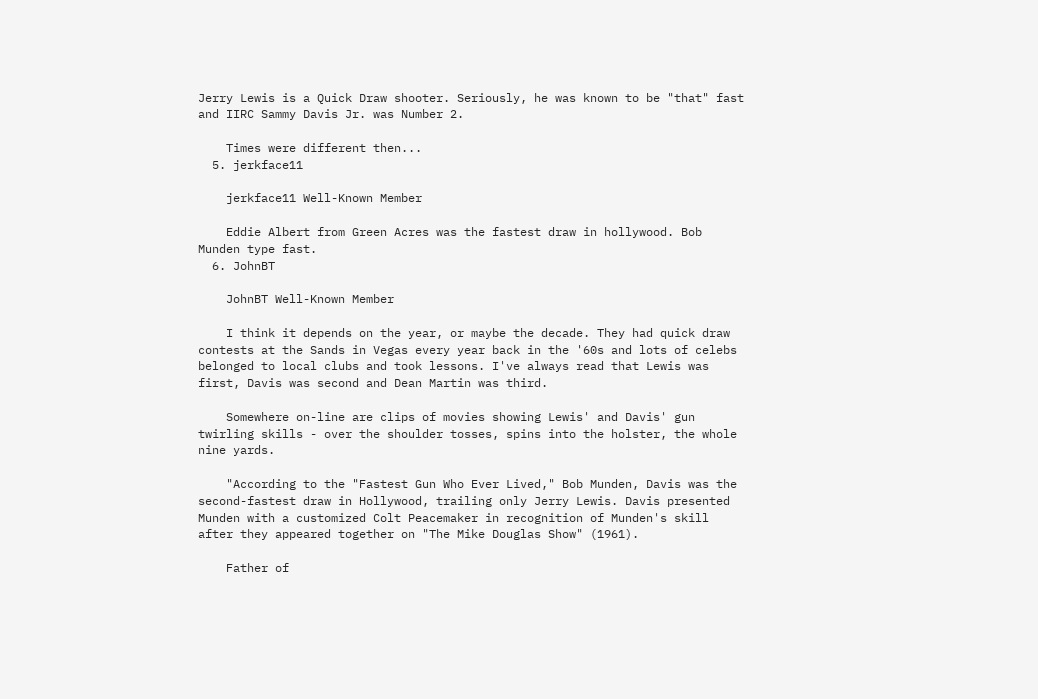Jerry Lewis is a Quick Draw shooter. Seriously, he was known to be "that" fast and IIRC Sammy Davis Jr. was Number 2.

    Times were different then...
  5. jerkface11

    jerkface11 Well-Known Member

    Eddie Albert from Green Acres was the fastest draw in hollywood. Bob Munden type fast.
  6. JohnBT

    JohnBT Well-Known Member

    I think it depends on the year, or maybe the decade. They had quick draw contests at the Sands in Vegas every year back in the '60s and lots of celebs belonged to local clubs and took lessons. I've always read that Lewis was first, Davis was second and Dean Martin was third.

    Somewhere on-line are clips of movies showing Lewis' and Davis' gun twirling skills - over the shoulder tosses, spins into the holster, the whole nine yards.

    "According to the "Fastest Gun Who Ever Lived," Bob Munden, Davis was the second-fastest draw in Hollywood, trailing only Jerry Lewis. Davis presented Munden with a customized Colt Peacemaker in recognition of Munden's skill after they appeared together on "The Mike Douglas Show" (1961).

    Father of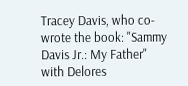Tracey Davis, who co-wrote the book: "Sammy Davis Jr.: My Father" with Delores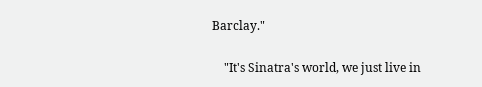Barclay."

    "It's Sinatra's world, we just live in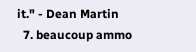it." - Dean Martin
  7. beaucoup ammo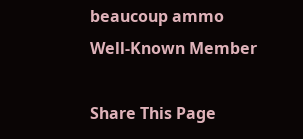beaucoup ammo Well-Known Member

Share This Page